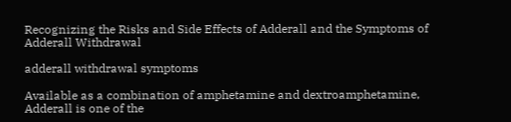Recognizing the Risks and Side Effects of Adderall and the Symptoms of Adderall Withdrawal

adderall withdrawal symptoms

Available as a combination of amphetamine and dextroamphetamine, Adderall is one of the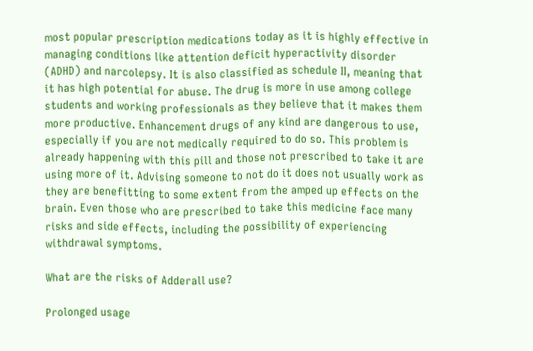most popular prescription medications today as it is highly effective in managing conditions like attention deficit hyperactivity disorder (ADHD) and narcolepsy. It is also classified as schedule II, meaning that it has high potential for abuse. The drug is more in use among college students and working professionals as they believe that it makes them more productive. Enhancement drugs of any kind are dangerous to use, especially if you are not medically required to do so. This problem is already happening with this pill and those not prescribed to take it are using more of it. Advising someone to not do it does not usually work as they are benefitting to some extent from the amped up effects on the brain. Even those who are prescribed to take this medicine face many risks and side effects, including the possibility of experiencing withdrawal symptoms.

What are the risks of Adderall use?

Prolonged usage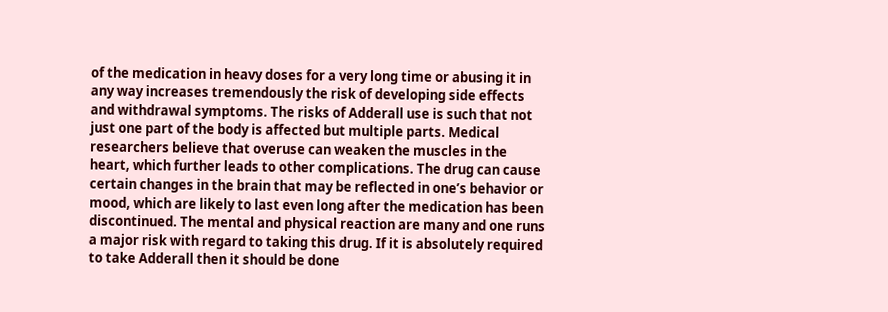of the medication in heavy doses for a very long time or abusing it in any way increases tremendously the risk of developing side effects and withdrawal symptoms. The risks of Adderall use is such that not just one part of the body is affected but multiple parts. Medical researchers believe that overuse can weaken the muscles in the heart, which further leads to other complications. The drug can cause certain changes in the brain that may be reflected in one’s behavior or mood, which are likely to last even long after the medication has been discontinued. The mental and physical reaction are many and one runs a major risk with regard to taking this drug. If it is absolutely required to take Adderall then it should be done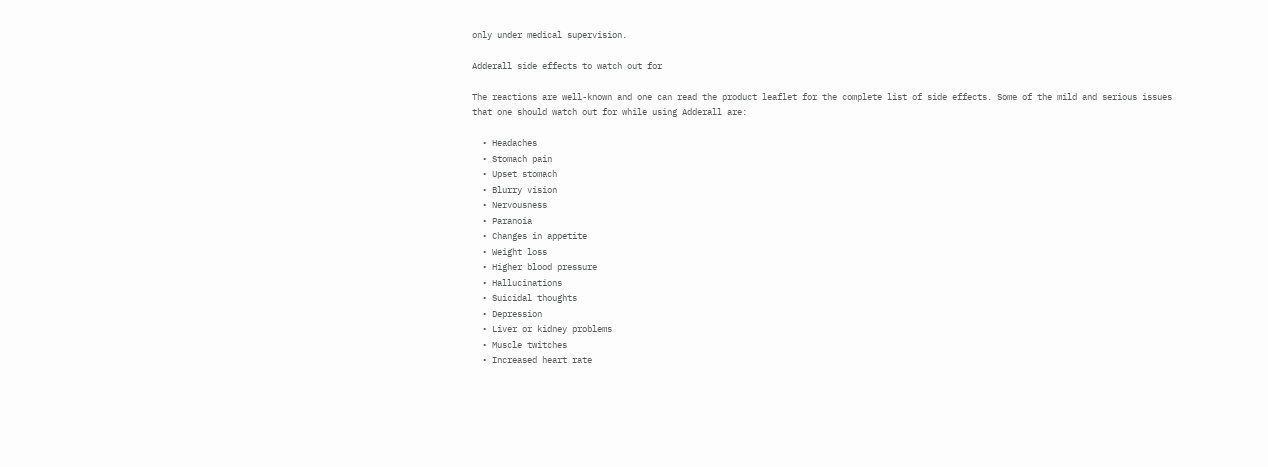only under medical supervision.

Adderall side effects to watch out for

The reactions are well-known and one can read the product leaflet for the complete list of side effects. Some of the mild and serious issues that one should watch out for while using Adderall are:

  • Headaches
  • Stomach pain
  • Upset stomach
  • Blurry vision
  • Nervousness
  • Paranoia
  • Changes in appetite
  • Weight loss
  • Higher blood pressure
  • Hallucinations
  • Suicidal thoughts
  • Depression
  • Liver or kidney problems
  • Muscle twitches
  • Increased heart rate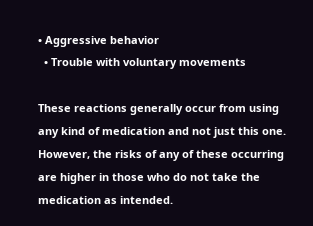• Aggressive behavior
  • Trouble with voluntary movements

These reactions generally occur from using any kind of medication and not just this one. However, the risks of any of these occurring are higher in those who do not take the medication as intended.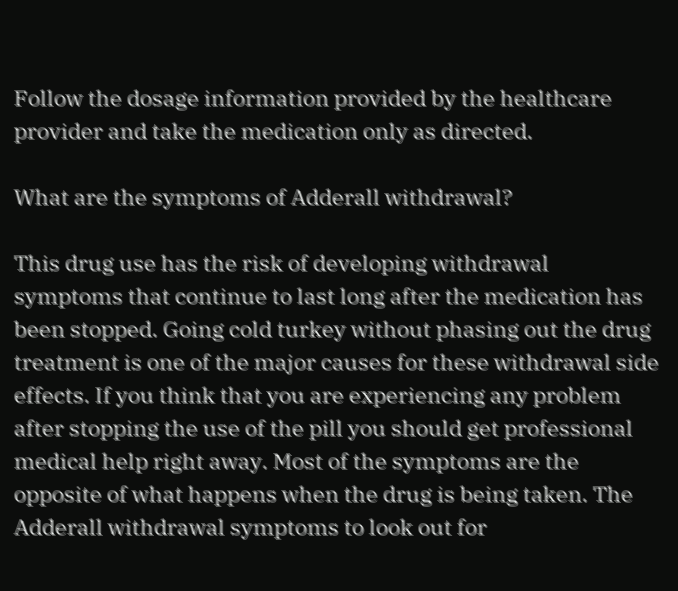Follow the dosage information provided by the healthcare provider and take the medication only as directed.

What are the symptoms of Adderall withdrawal?

This drug use has the risk of developing withdrawal symptoms that continue to last long after the medication has been stopped. Going cold turkey without phasing out the drug treatment is one of the major causes for these withdrawal side effects. If you think that you are experiencing any problem after stopping the use of the pill you should get professional medical help right away. Most of the symptoms are the opposite of what happens when the drug is being taken. The Adderall withdrawal symptoms to look out for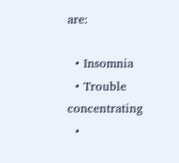are:

  • Insomnia
  • Trouble concentrating
  •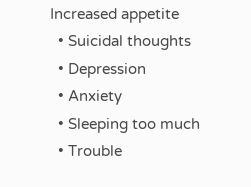Increased appetite
  • Suicidal thoughts
  • Depression
  • Anxiety
  • Sleeping too much
  • Trouble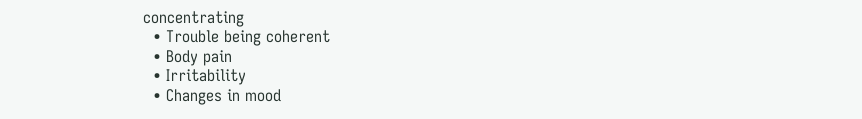concentrating
  • Trouble being coherent
  • Body pain
  • Irritability
  • Changes in mood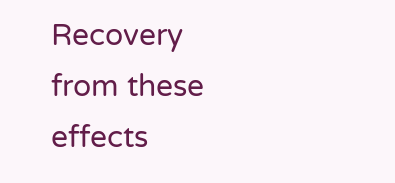Recovery from these effects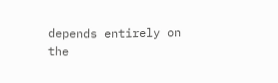depends entirely on the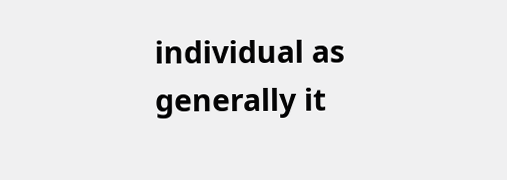individual as generally it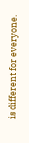is different for everyone.